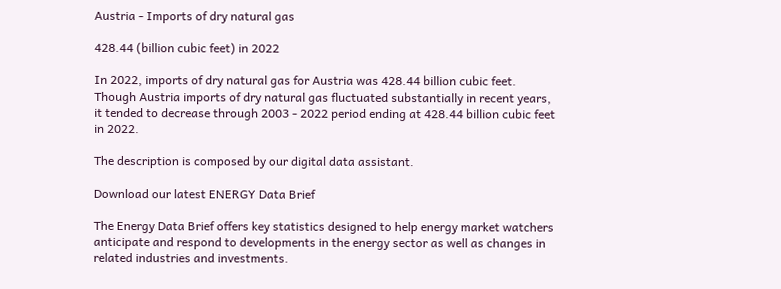Austria - Imports of dry natural gas

428.44 (billion cubic feet) in 2022

In 2022, imports of dry natural gas for Austria was 428.44 billion cubic feet. Though Austria imports of dry natural gas fluctuated substantially in recent years, it tended to decrease through 2003 - 2022 period ending at 428.44 billion cubic feet in 2022.

The description is composed by our digital data assistant.

Download our latest ENERGY Data Brief

The Energy Data Brief offers key statistics designed to help energy market watchers anticipate and respond to developments in the energy sector as well as changes in related industries and investments.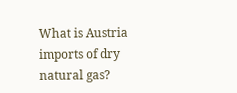What is Austria imports of dry natural gas?